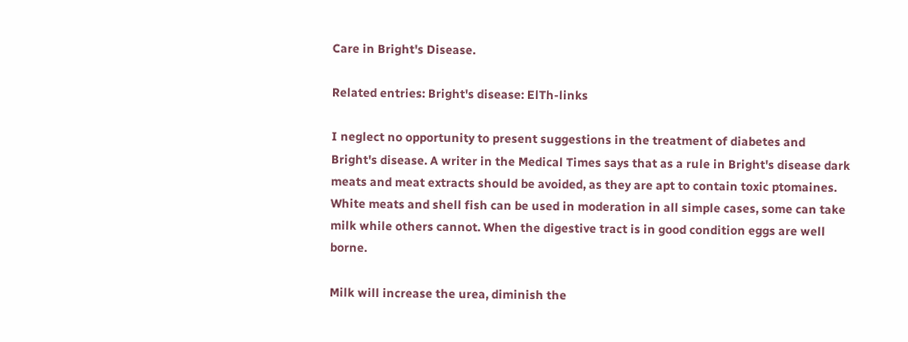Care in Bright's Disease.

Related entries: Bright's disease: ElTh-links

I neglect no opportunity to present suggestions in the treatment of diabetes and Bright's disease. A writer in the Medical Times says that as a rule in Bright's disease dark meats and meat extracts should be avoided, as they are apt to contain toxic ptomaines. White meats and shell fish can be used in moderation in all simple cases, some can take milk while others cannot. When the digestive tract is in good condition eggs are well borne.

Milk will increase the urea, diminish the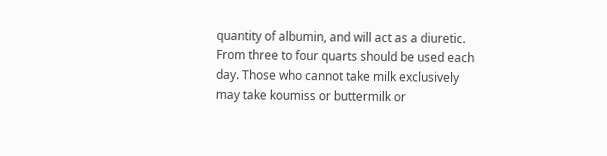quantity of albumin, and will act as a diuretic. From three to four quarts should be used each day. Those who cannot take milk exclusively may take koumiss or buttermilk or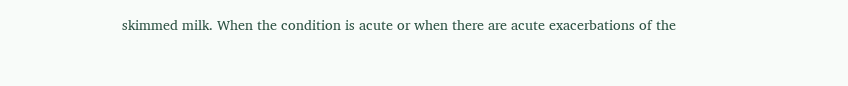skimmed milk. When the condition is acute or when there are acute exacerbations of the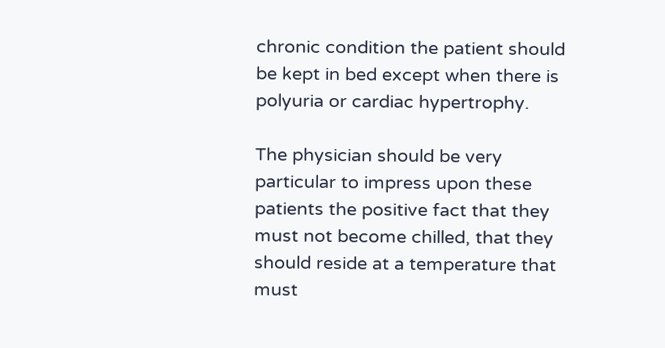chronic condition the patient should be kept in bed except when there is polyuria or cardiac hypertrophy.

The physician should be very particular to impress upon these patients the positive fact that they must not become chilled, that they should reside at a temperature that must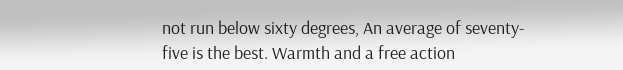not run below sixty degrees, An average of seventy-five is the best. Warmth and a free action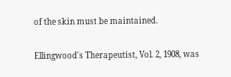of the skin must be maintained.

Ellingwood's Therapeutist, Vol. 2, 1908, was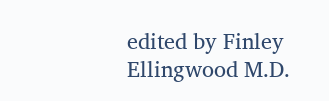edited by Finley Ellingwood M.D.